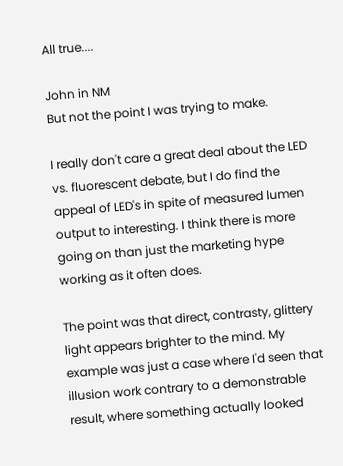All true....

John in NM
But not the point I was trying to make.

I really don't care a great deal about the LED vs. fluorescent debate, but I do find the appeal of LED's in spite of measured lumen output to interesting. I think there is more going on than just the marketing hype working as it often does.

The point was that direct, contrasty, glittery light appears brighter to the mind. My example was just a case where I'd seen that illusion work contrary to a demonstrable result, where something actually looked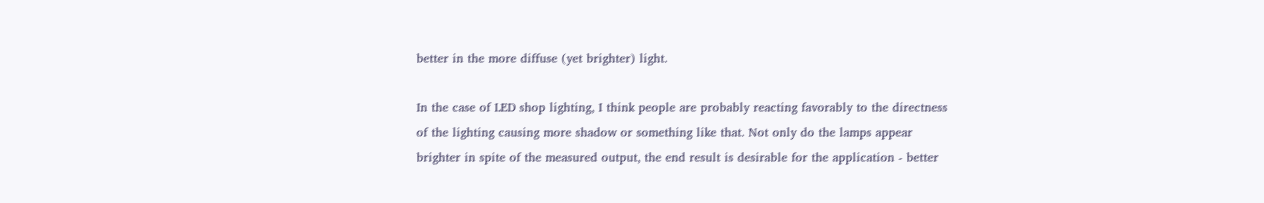better in the more diffuse (yet brighter) light.

In the case of LED shop lighting, I think people are probably reacting favorably to the directness of the lighting causing more shadow or something like that. Not only do the lamps appear brighter in spite of the measured output, the end result is desirable for the application - better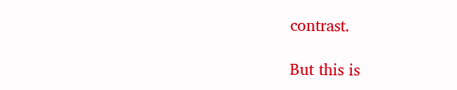contrast.

But this is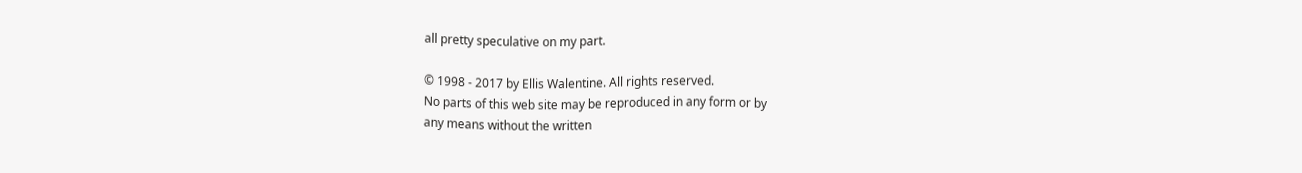all pretty speculative on my part.

© 1998 - 2017 by Ellis Walentine. All rights reserved.
No parts of this web site may be reproduced in any form or by
any means without the written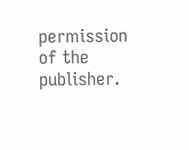permission of the publisher.